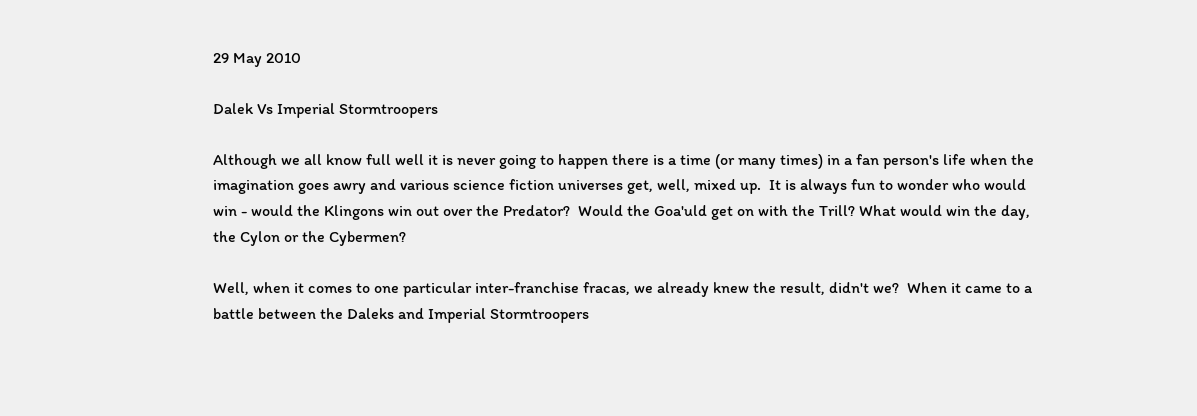29 May 2010

Dalek Vs Imperial Stormtroopers

Although we all know full well it is never going to happen there is a time (or many times) in a fan person's life when the imagination goes awry and various science fiction universes get, well, mixed up.  It is always fun to wonder who would win - would the Klingons win out over the Predator?  Would the Goa'uld get on with the Trill? What would win the day, the Cylon or the Cybermen?

Well, when it comes to one particular inter-franchise fracas, we already knew the result, didn't we?  When it came to a battle between the Daleks and Imperial Stormtroopers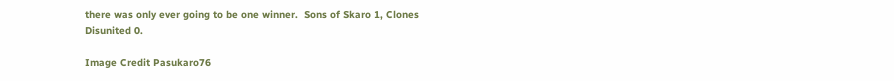there was only ever going to be one winner.  Sons of Skaro 1, Clones Disunited 0.

Image Credit Pasukaro76